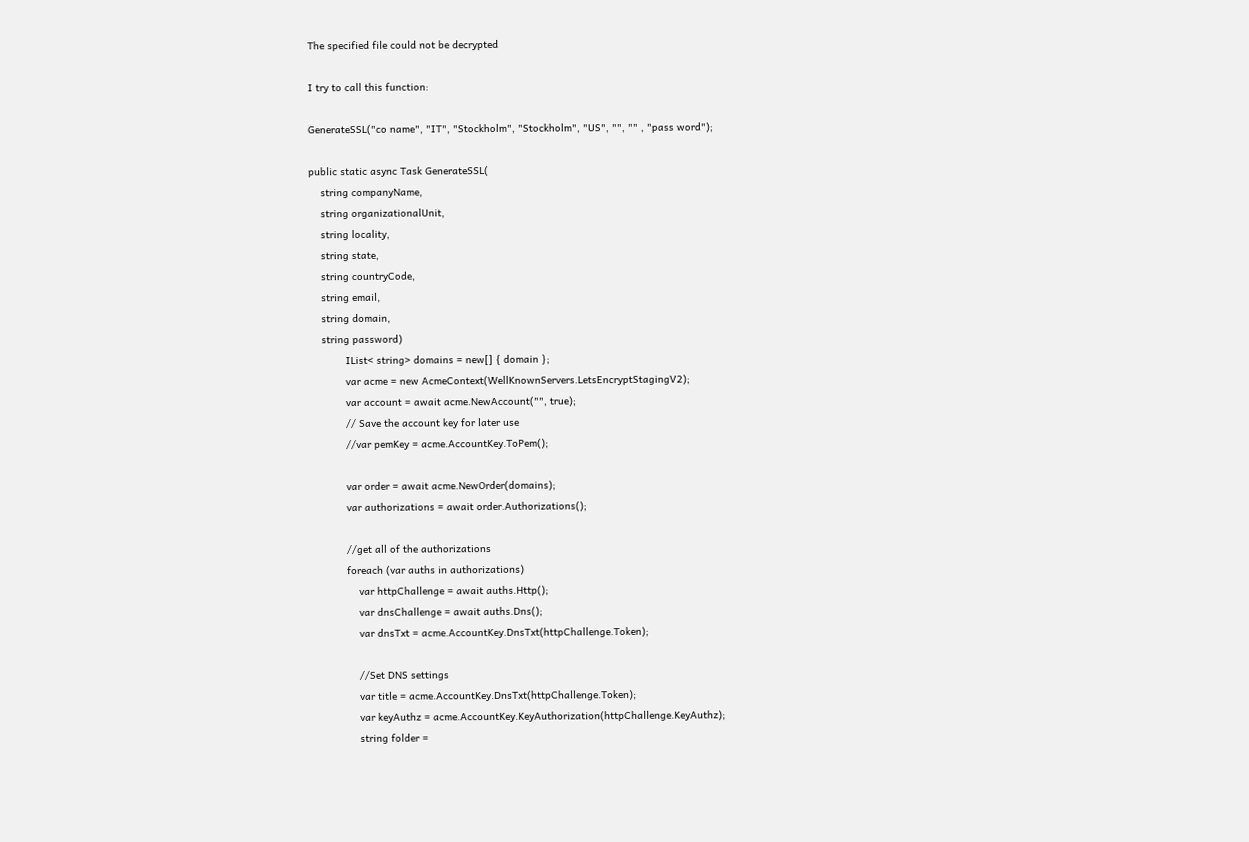The specified file could not be decrypted

I try to call this function:

GenerateSSL("co name", "IT", "Stockholm", "Stockholm", "US", "", "" , "pass word");

public static async Task GenerateSSL(
    string companyName,
    string organizationalUnit,
    string locality,
    string state,
    string countryCode,
    string email,
    string domain,
    string password)
            IList< string> domains = new[] { domain };
            var acme = new AcmeContext(WellKnownServers.LetsEncryptStagingV2);
            var account = await acme.NewAccount("", true);
            // Save the account key for later use
            //var pemKey = acme.AccountKey.ToPem();

            var order = await acme.NewOrder(domains);
            var authorizations = await order.Authorizations();

            //get all of the authorizations
            foreach (var auths in authorizations)
                var httpChallenge = await auths.Http();
                var dnsChallenge = await auths.Dns();
                var dnsTxt = acme.AccountKey.DnsTxt(httpChallenge.Token);

                //Set DNS settings
                var title = acme.AccountKey.DnsTxt(httpChallenge.Token);
                var keyAuthz = acme.AccountKey.KeyAuthorization(httpChallenge.KeyAuthz);
                string folder =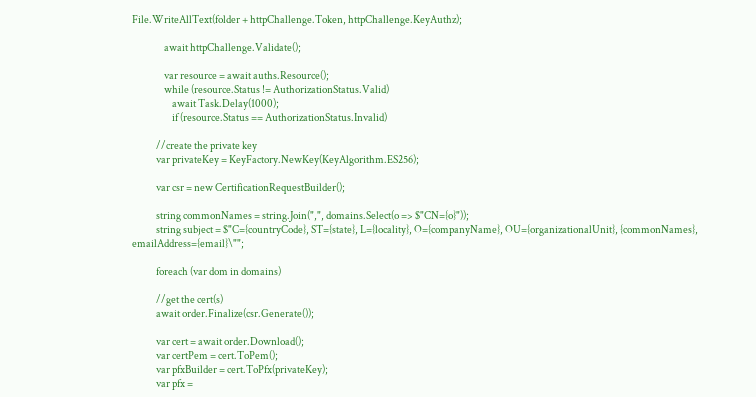File.WriteAllText(folder + httpChallenge.Token, httpChallenge.KeyAuthz);

                await httpChallenge.Validate();

                var resource = await auths.Resource();
                while (resource.Status != AuthorizationStatus.Valid)
                    await Task.Delay(1000);
                    if (resource.Status == AuthorizationStatus.Invalid)

            //create the private key
            var privateKey = KeyFactory.NewKey(KeyAlgorithm.ES256);

            var csr = new CertificationRequestBuilder();

            string commonNames = string.Join(",", domains.Select(o => $"CN={o}"));
            string subject = $"C={countryCode}, ST={state}, L={locality}, O={companyName}, OU={organizationalUnit}, {commonNames}, emailAddress={email}\"";

            foreach (var dom in domains)

            //get the cert(s)
            await order.Finalize(csr.Generate());

            var cert = await order.Download();
            var certPem = cert.ToPem();
            var pfxBuilder = cert.ToPfx(privateKey);
            var pfx =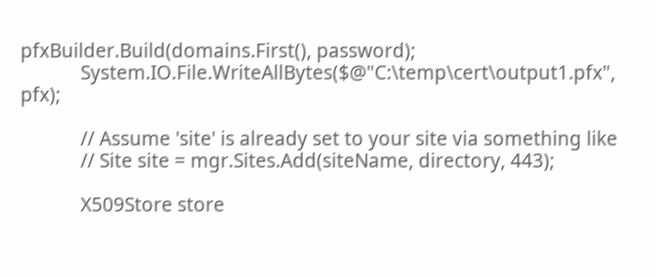pfxBuilder.Build(domains.First(), password);
            System.IO.File.WriteAllBytes($@"C:\temp\cert\output1.pfx", pfx);

            // Assume 'site' is already set to your site via something like
            // Site site = mgr.Sites.Add(siteName, directory, 443);

            X509Store store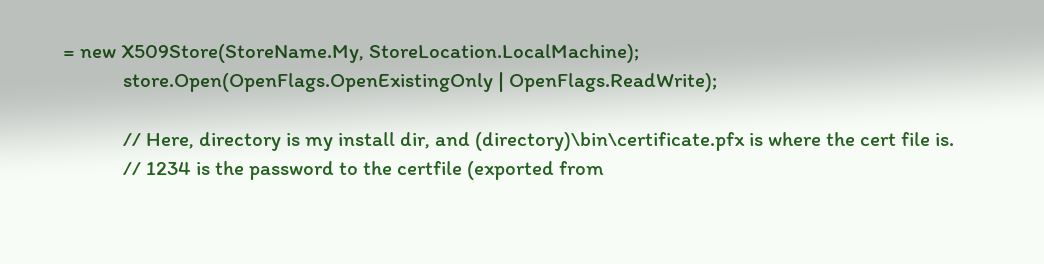= new X509Store(StoreName.My, StoreLocation.LocalMachine);
            store.Open(OpenFlags.OpenExistingOnly | OpenFlags.ReadWrite);

            // Here, directory is my install dir, and (directory)\bin\certificate.pfx is where the cert file is.
            // 1234 is the password to the certfile (exported from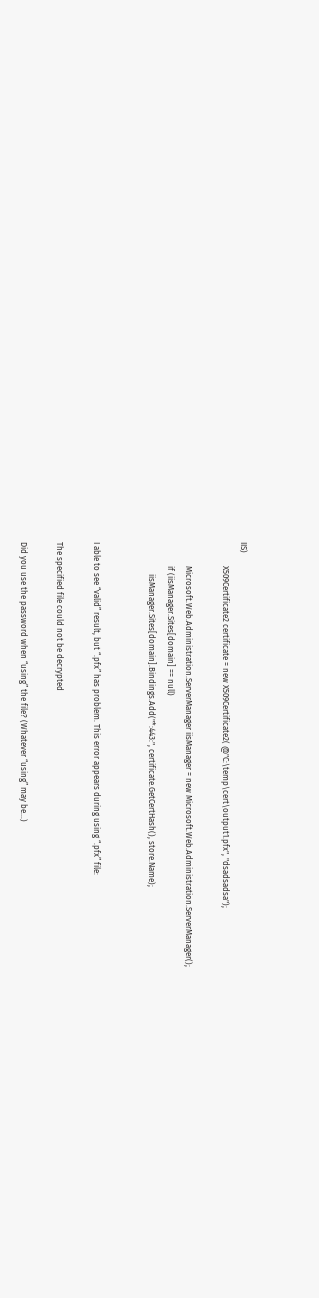IIS)
            X509Certificate2 certificate = new X509Certificate2( @"C:\temp\cert\output1.pfx", "dsadsadsa");

            Microsoft.Web.Administration.ServerManager iisManager = new Microsoft.Web.Administration.ServerManager();
            if (iisManager.Sites[domain] == null)
                iisManager.Sites[domain].Bindings.Add("*:443:", certificate.GetCertHash(), store.Name);


I able to see “valid” result, but “.pfx” has problem. This error appears during using “.pfx” file:

The specified file could not be decrypted

Did you use the password when “using” the file? (Whatever “using” may be…)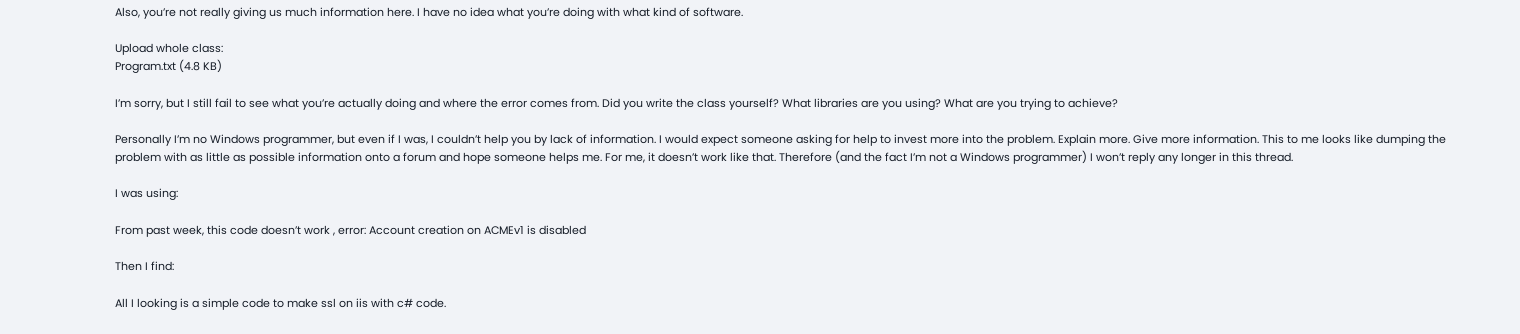Also, you’re not really giving us much information here. I have no idea what you’re doing with what kind of software.

Upload whole class:
Program.txt (4.8 KB)

I’m sorry, but I still fail to see what you’re actually doing and where the error comes from. Did you write the class yourself? What libraries are you using? What are you trying to achieve?

Personally I’m no Windows programmer, but even if I was, I couldn’t help you by lack of information. I would expect someone asking for help to invest more into the problem. Explain more. Give more information. This to me looks like dumping the problem with as little as possible information onto a forum and hope someone helps me. For me, it doesn’t work like that. Therefore (and the fact I’m not a Windows programmer) I won’t reply any longer in this thread.

I was using:

From past week, this code doesn’t work , error: Account creation on ACMEv1 is disabled

Then I find:

All I looking is a simple code to make ssl on iis with c# code.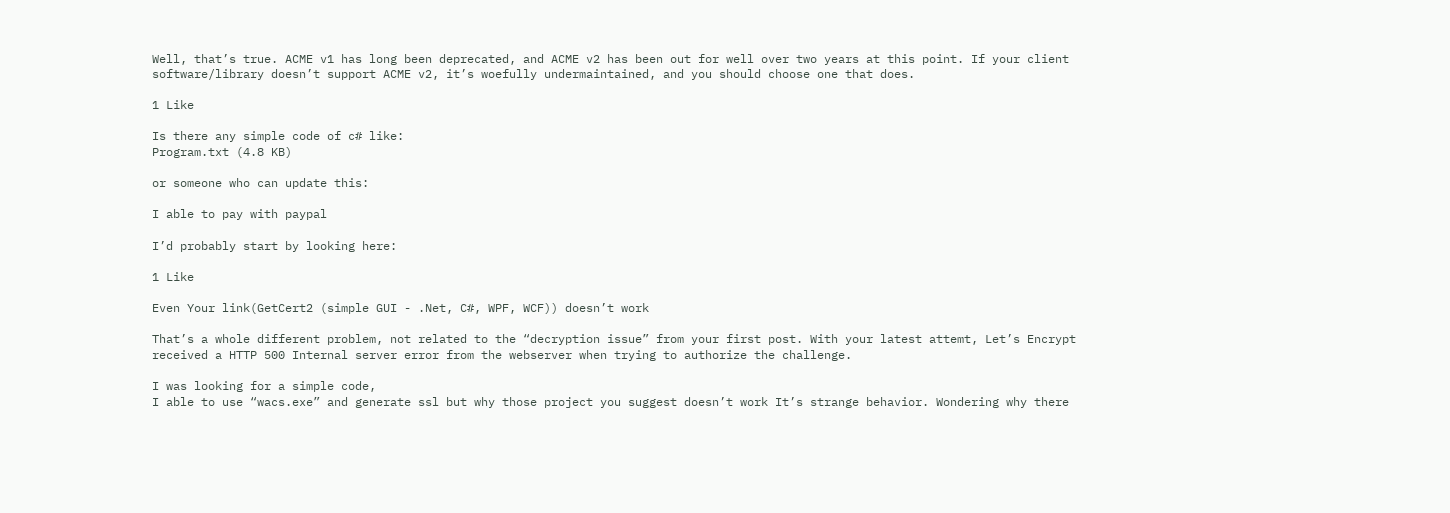Well, that’s true. ACME v1 has long been deprecated, and ACME v2 has been out for well over two years at this point. If your client software/library doesn’t support ACME v2, it’s woefully undermaintained, and you should choose one that does.

1 Like

Is there any simple code of c# like:
Program.txt (4.8 KB)

or someone who can update this:

I able to pay with paypal

I’d probably start by looking here:

1 Like

Even Your link(GetCert2 (simple GUI - .Net, C#, WPF, WCF)) doesn’t work

That’s a whole different problem, not related to the “decryption issue” from your first post. With your latest attemt, Let’s Encrypt received a HTTP 500 Internal server error from the webserver when trying to authorize the challenge.

I was looking for a simple code,
I able to use “wacs.exe” and generate ssl but why those project you suggest doesn’t work It’s strange behavior. Wondering why there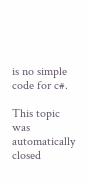is no simple code for c#.

This topic was automatically closed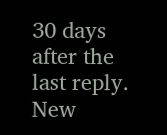30 days after the last reply. New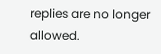replies are no longer allowed.